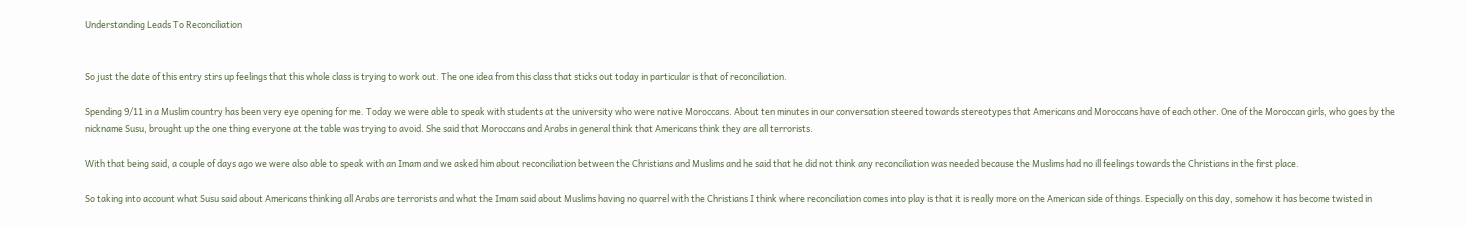Understanding Leads To Reconciliation


So just the date of this entry stirs up feelings that this whole class is trying to work out. The one idea from this class that sticks out today in particular is that of reconciliation.

Spending 9/11 in a Muslim country has been very eye opening for me. Today we were able to speak with students at the university who were native Moroccans. About ten minutes in our conversation steered towards stereotypes that Americans and Moroccans have of each other. One of the Moroccan girls, who goes by the nickname Susu, brought up the one thing everyone at the table was trying to avoid. She said that Moroccans and Arabs in general think that Americans think they are all terrorists.

With that being said, a couple of days ago we were also able to speak with an Imam and we asked him about reconciliation between the Christians and Muslims and he said that he did not think any reconciliation was needed because the Muslims had no ill feelings towards the Christians in the first place.

So taking into account what Susu said about Americans thinking all Arabs are terrorists and what the Imam said about Muslims having no quarrel with the Christians I think where reconciliation comes into play is that it is really more on the American side of things. Especially on this day, somehow it has become twisted in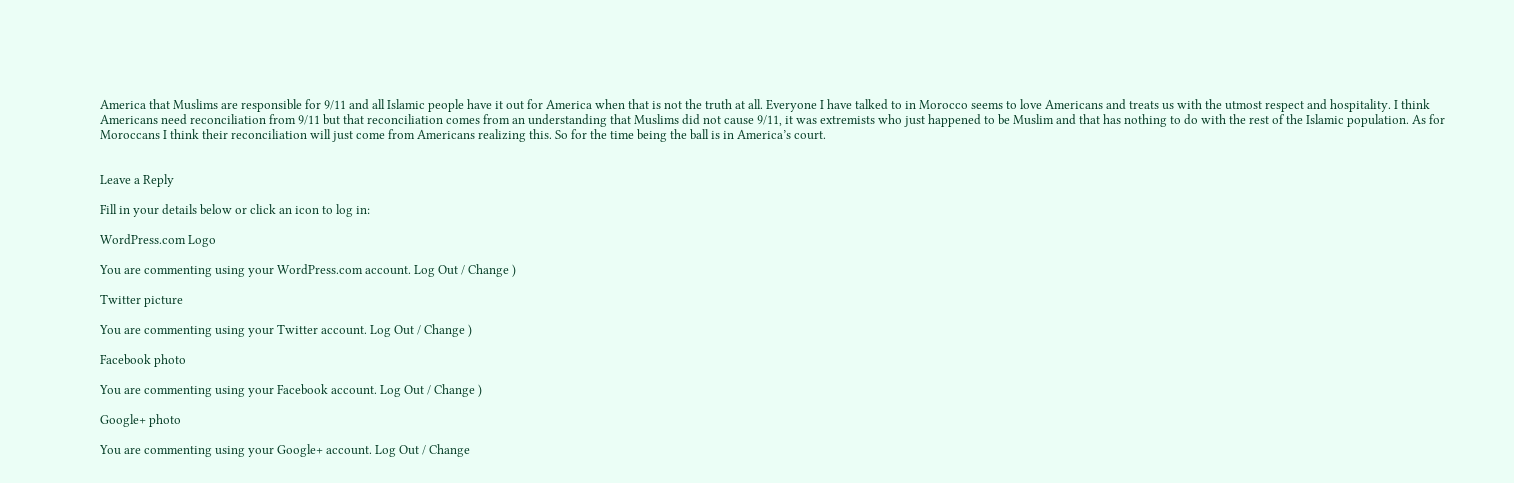America that Muslims are responsible for 9/11 and all Islamic people have it out for America when that is not the truth at all. Everyone I have talked to in Morocco seems to love Americans and treats us with the utmost respect and hospitality. I think Americans need reconciliation from 9/11 but that reconciliation comes from an understanding that Muslims did not cause 9/11, it was extremists who just happened to be Muslim and that has nothing to do with the rest of the Islamic population. As for Moroccans I think their reconciliation will just come from Americans realizing this. So for the time being the ball is in America’s court.


Leave a Reply

Fill in your details below or click an icon to log in:

WordPress.com Logo

You are commenting using your WordPress.com account. Log Out / Change )

Twitter picture

You are commenting using your Twitter account. Log Out / Change )

Facebook photo

You are commenting using your Facebook account. Log Out / Change )

Google+ photo

You are commenting using your Google+ account. Log Out / Change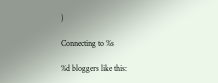)

Connecting to %s

%d bloggers like this: